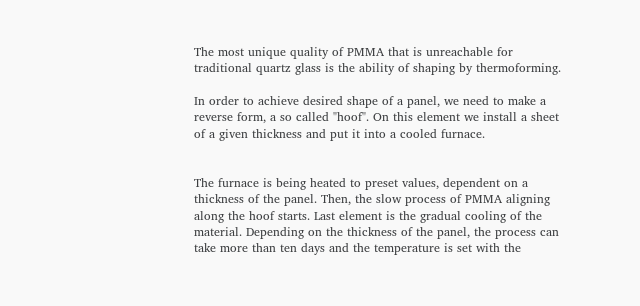The most unique quality of PMMA that is unreachable for traditional quartz glass is the ability of shaping by thermoforming.

In order to achieve desired shape of a panel, we need to make a reverse form, a so called "hoof". On this element we install a sheet of a given thickness and put it into a cooled furnace.


The furnace is being heated to preset values, dependent on a thickness of the panel. Then, the slow process of PMMA aligning along the hoof starts. Last element is the gradual cooling of the material. Depending on the thickness of the panel, the process can take more than ten days and the temperature is set with the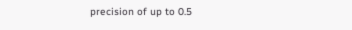precision of up to 0.5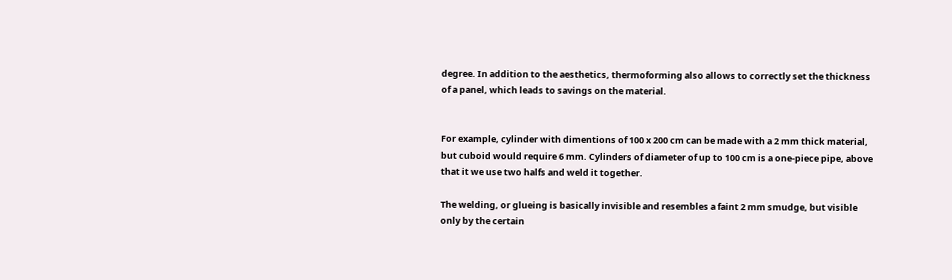degree. In addition to the aesthetics, thermoforming also allows to correctly set the thickness of a panel, which leads to savings on the material.


For example, cylinder with dimentions of 100 x 200 cm can be made with a 2 mm thick material, but cuboid would require 6 mm. Cylinders of diameter of up to 100 cm is a one-piece pipe, above that it we use two halfs and weld it together.

The welding, or glueing is basically invisible and resembles a faint 2 mm smudge, but visible only by the certain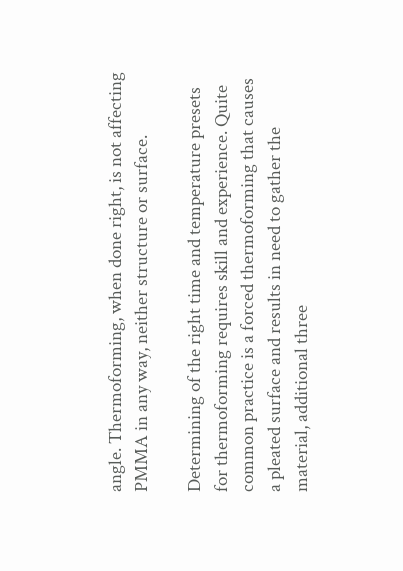angle. Thermoforming, when done right, is not affecting PMMA in any way, neither structure or surface.

Determining of the right time and temperature presets for thermoforming requires skill and experience. Quite common practice is a forced thermoforming that causes a pleated surface and results in need to gather the material, additional three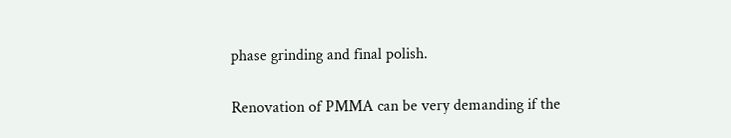phase grinding and final polish.

Renovation of PMMA can be very demanding if the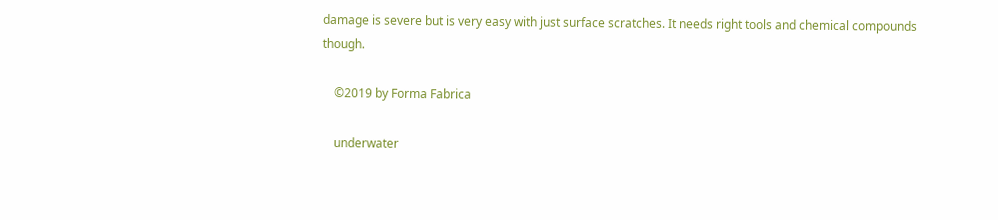damage is severe but is very easy with just surface scratches. It needs right tools and chemical compounds though.

    ©2019 by Forma Fabrica

    underwater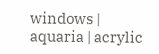windows | aquaria | acrylic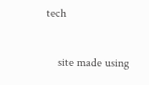tech

    site made using